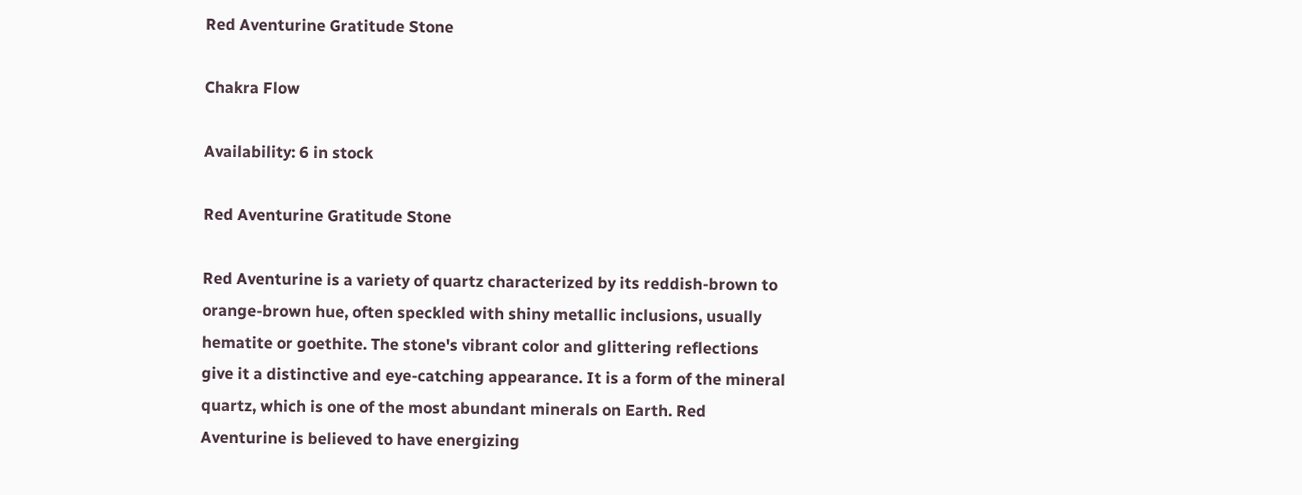Red Aventurine Gratitude Stone

Chakra Flow

Availability: 6 in stock

Red Aventurine Gratitude Stone

Red Aventurine is a variety of quartz characterized by its reddish-brown to orange-brown hue, often speckled with shiny metallic inclusions, usually hematite or goethite. The stone's vibrant color and glittering reflections give it a distinctive and eye-catching appearance. It is a form of the mineral quartz, which is one of the most abundant minerals on Earth. Red Aventurine is believed to have energizing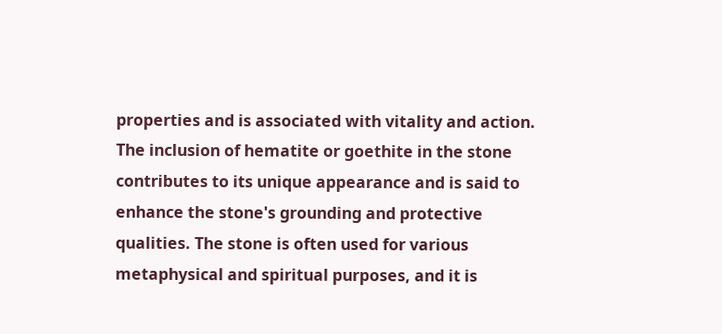properties and is associated with vitality and action. The inclusion of hematite or goethite in the stone contributes to its unique appearance and is said to enhance the stone's grounding and protective qualities. The stone is often used for various metaphysical and spiritual purposes, and it is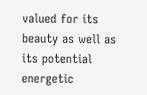valued for its beauty as well as its potential energetic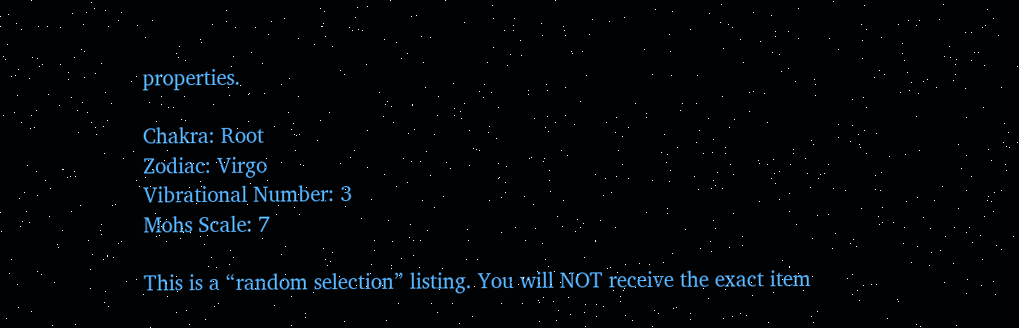properties.

Chakra: Root
Zodiac: Virgo
Vibrational Number: 3
Mohs Scale: 7

This is a “random selection” listing. You will NOT receive the exact item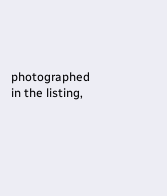photographed in the listing,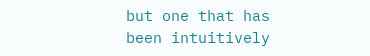but one that has been intuitively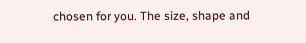chosen for you. The size, shape and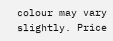colour may vary slightly. Price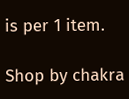is per 1 item.

Shop by chakra